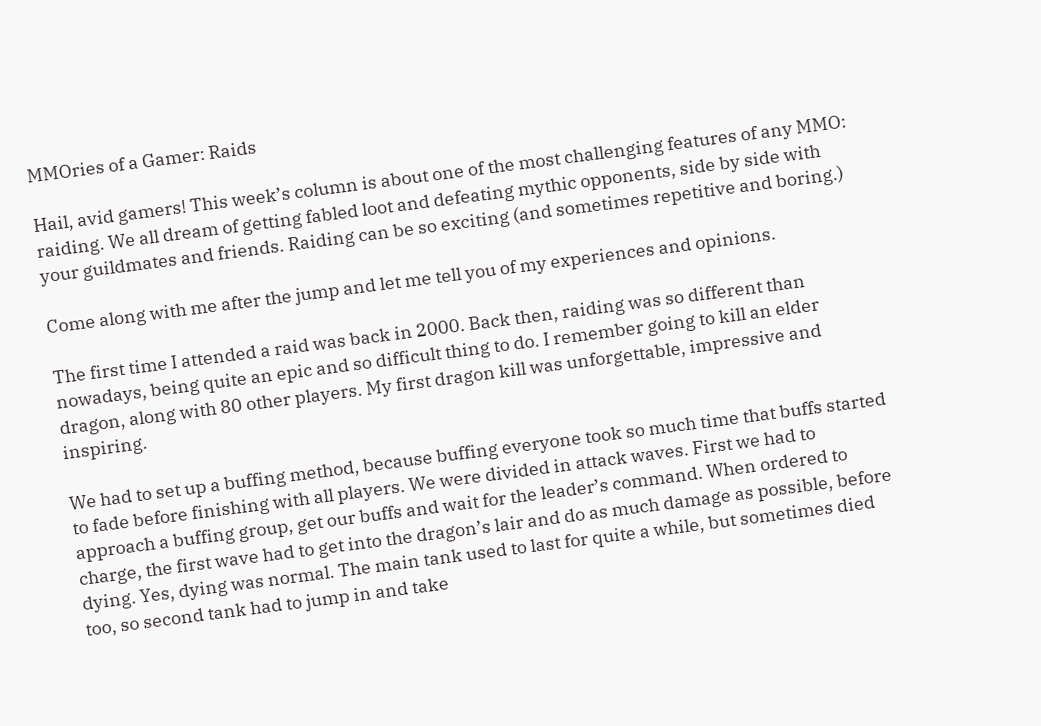MMOries of a Gamer: Raids

Hail, avid gamers! This week’s column is about one of the most challenging features of any MMO: raiding. We all dream of getting fabled loot and defeating mythic opponents, side by side with your guildmates and friends. Raiding can be so exciting (and sometimes repetitive and boring.)

Come along with me after the jump and let me tell you of my experiences and opinions.

The first time I attended a raid was back in 2000. Back then, raiding was so different than nowadays, being quite an epic and so difficult thing to do. I remember going to kill an elder dragon, along with 80 other players. My first dragon kill was unforgettable, impressive and inspiring.

We had to set up a buffing method, because buffing everyone took so much time that buffs started to fade before finishing with all players. We were divided in attack waves. First we had to approach a buffing group, get our buffs and wait for the leader’s command. When ordered to charge, the first wave had to get into the dragon’s lair and do as much damage as possible, before dying. Yes, dying was normal. The main tank used to last for quite a while, but sometimes died too, so second tank had to jump in and take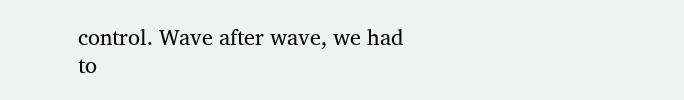control. Wave after wave, we had to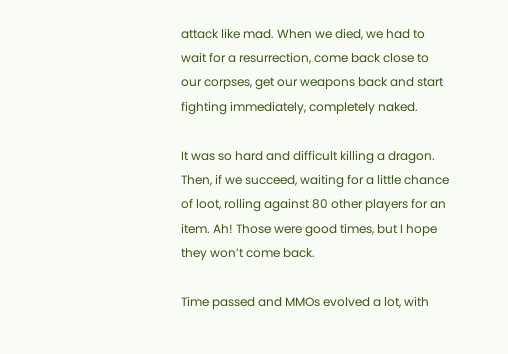attack like mad. When we died, we had to wait for a resurrection, come back close to our corpses, get our weapons back and start fighting immediately, completely naked.

It was so hard and difficult killing a dragon. Then, if we succeed, waiting for a little chance of loot, rolling against 80 other players for an item. Ah! Those were good times, but I hope they won’t come back.

Time passed and MMOs evolved a lot, with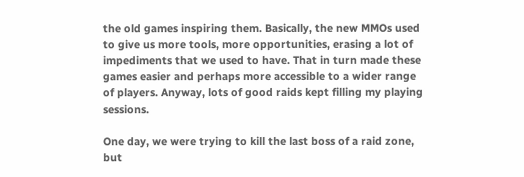the old games inspiring them. Basically, the new MMOs used to give us more tools, more opportunities, erasing a lot of impediments that we used to have. That in turn made these games easier and perhaps more accessible to a wider range of players. Anyway, lots of good raids kept filling my playing sessions.

One day, we were trying to kill the last boss of a raid zone, but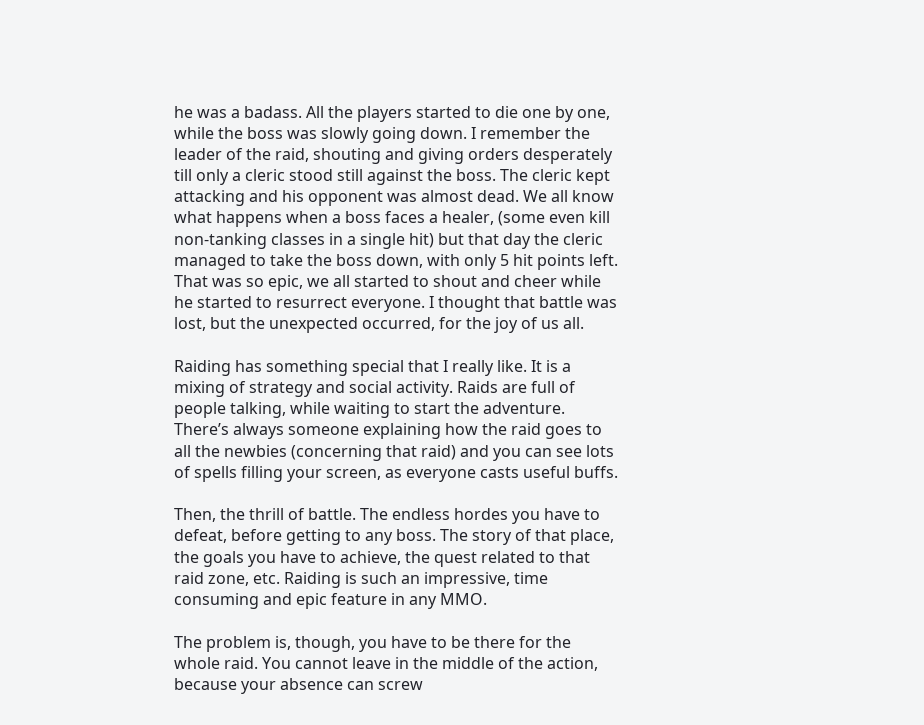he was a badass. All the players started to die one by one, while the boss was slowly going down. I remember the leader of the raid, shouting and giving orders desperately till only a cleric stood still against the boss. The cleric kept attacking and his opponent was almost dead. We all know what happens when a boss faces a healer, (some even kill non-tanking classes in a single hit) but that day the cleric managed to take the boss down, with only 5 hit points left. That was so epic, we all started to shout and cheer while he started to resurrect everyone. I thought that battle was lost, but the unexpected occurred, for the joy of us all.

Raiding has something special that I really like. It is a mixing of strategy and social activity. Raids are full of people talking, while waiting to start the adventure. There’s always someone explaining how the raid goes to all the newbies (concerning that raid) and you can see lots of spells filling your screen, as everyone casts useful buffs.

Then, the thrill of battle. The endless hordes you have to defeat, before getting to any boss. The story of that place, the goals you have to achieve, the quest related to that raid zone, etc. Raiding is such an impressive, time consuming and epic feature in any MMO.

The problem is, though, you have to be there for the whole raid. You cannot leave in the middle of the action, because your absence can screw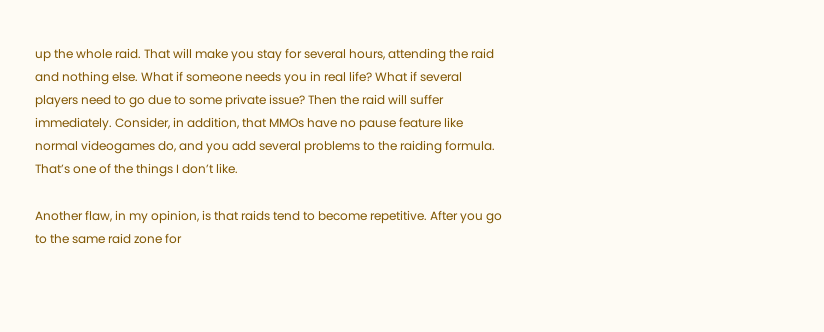up the whole raid. That will make you stay for several hours, attending the raid and nothing else. What if someone needs you in real life? What if several players need to go due to some private issue? Then the raid will suffer immediately. Consider, in addition, that MMOs have no pause feature like normal videogames do, and you add several problems to the raiding formula. That’s one of the things I don’t like.

Another flaw, in my opinion, is that raids tend to become repetitive. After you go to the same raid zone for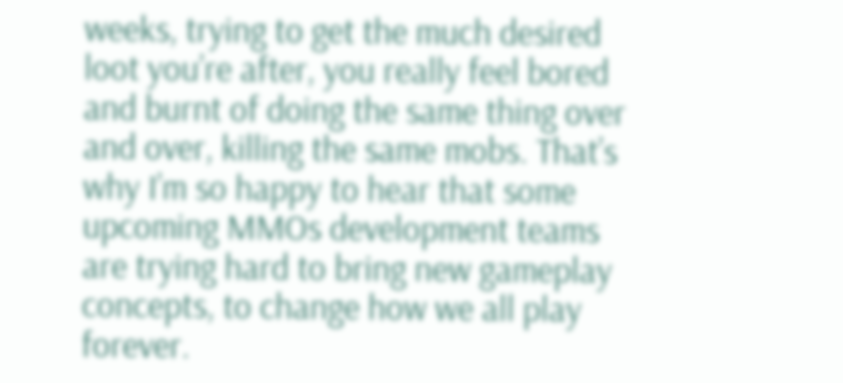weeks, trying to get the much desired loot you’re after, you really feel bored and burnt of doing the same thing over and over, killing the same mobs. That’s why I’m so happy to hear that some upcoming MMOs development teams are trying hard to bring new gameplay concepts, to change how we all play forever.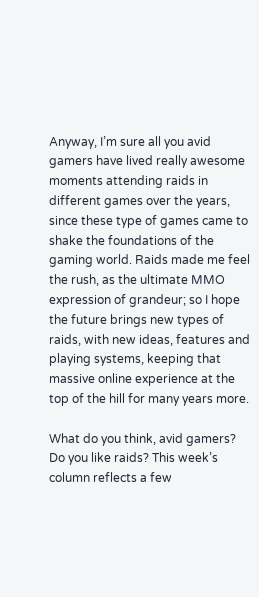Anyway, I’m sure all you avid gamers have lived really awesome moments attending raids in different games over the years, since these type of games came to shake the foundations of the gaming world. Raids made me feel the rush, as the ultimate MMO expression of grandeur; so I hope the future brings new types of raids, with new ideas, features and playing systems, keeping that massive online experience at the top of the hill for many years more.

What do you think, avid gamers? Do you like raids? This week’s column reflects a few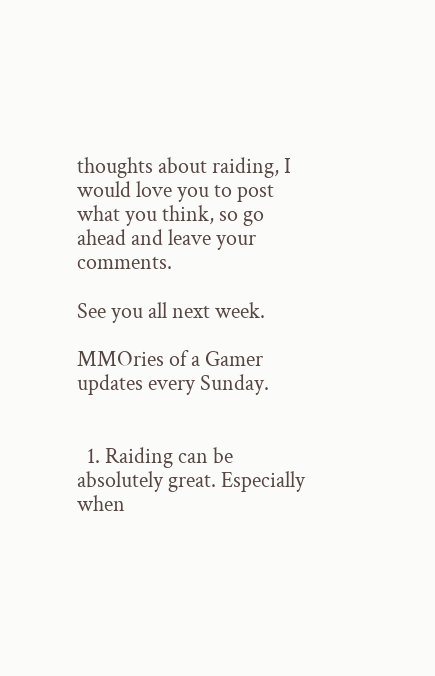thoughts about raiding, I would love you to post what you think, so go ahead and leave your comments.

See you all next week.

MMOries of a Gamer updates every Sunday.


  1. Raiding can be absolutely great. Especially when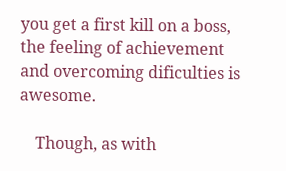you get a first kill on a boss, the feeling of achievement and overcoming dificulties is awesome.

    Though, as with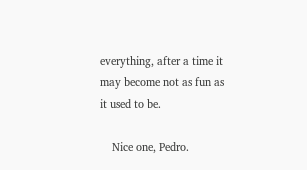everything, after a time it may become not as fun as it used to be.

    Nice one, Pedro.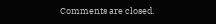Comments are closed.